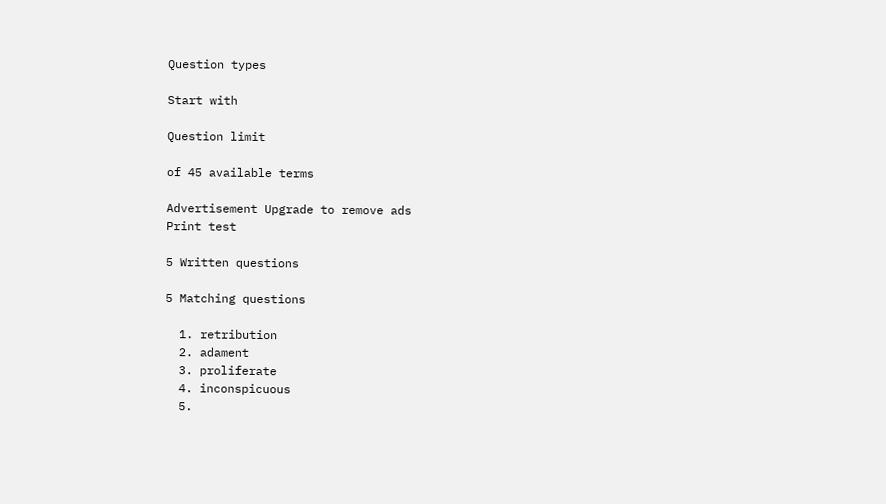Question types

Start with

Question limit

of 45 available terms

Advertisement Upgrade to remove ads
Print test

5 Written questions

5 Matching questions

  1. retribution
  2. adament
  3. proliferate
  4. inconspicuous
  5.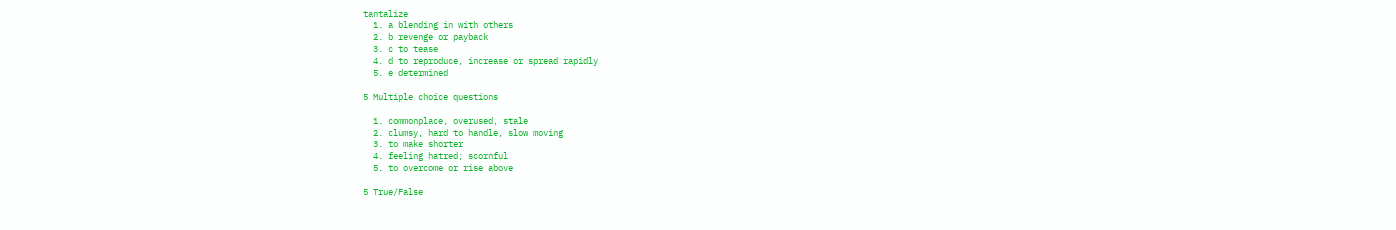tantalize
  1. a blending in with others
  2. b revenge or payback
  3. c to tease
  4. d to reproduce, increase or spread rapidly
  5. e determined

5 Multiple choice questions

  1. commonplace, overused, stale
  2. clumsy, hard to handle, slow moving
  3. to make shorter
  4. feeling hatred; scornful
  5. to overcome or rise above

5 True/False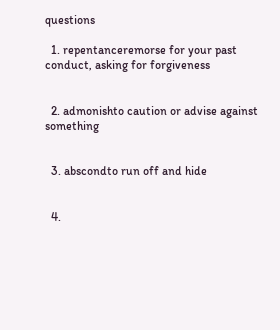questions

  1. repentanceremorse for your past conduct, asking for forgiveness


  2. admonishto caution or advise against something


  3. abscondto run off and hide


  4.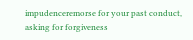impudenceremorse for your past conduct, asking for forgiveness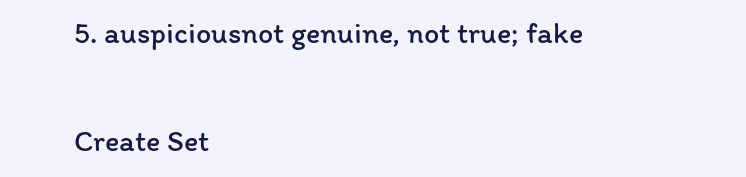5. auspiciousnot genuine, not true; fake


Create Set